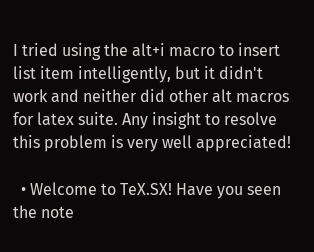I tried using the alt+i macro to insert list item intelligently, but it didn't work and neither did other alt macros for latex suite. Any insight to resolve this problem is very well appreciated!

  • Welcome to TeX.SX! Have you seen the note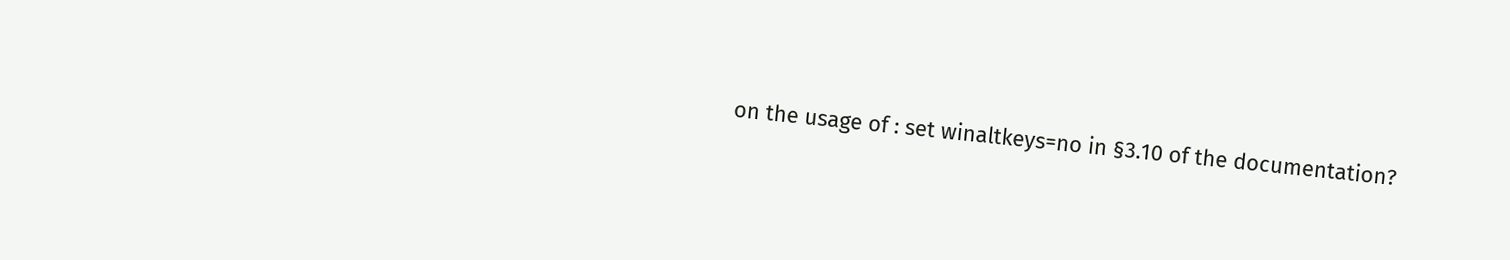on the usage of : set winaltkeys=no in §3.10 of the documentation?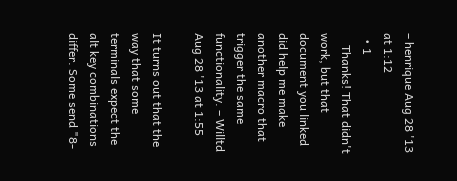– henrique Aug 28 '13 at 1:12
  • 1
    Thanks! That didn't work, but that document you linked did help me make another macro that trigger the same functionality. – Willtd Aug 28 '13 at 1:55

It turns out that the way that some terminals expect the alt key combinations differ. Some send "8-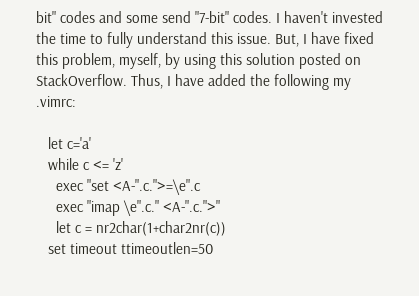bit" codes and some send "7-bit" codes. I haven't invested the time to fully understand this issue. But, I have fixed this problem, myself, by using this solution posted on StackOverflow. Thus, I have added the following my .vimrc:

   let c='a'
   while c <= 'z'
     exec "set <A-".c.">=\e".c
     exec "imap \e".c." <A-".c.">"
     let c = nr2char(1+char2nr(c))
   set timeout ttimeoutlen=50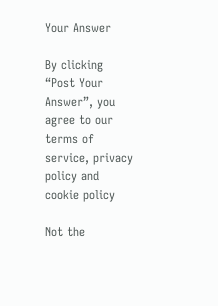Your Answer

By clicking “Post Your Answer”, you agree to our terms of service, privacy policy and cookie policy

Not the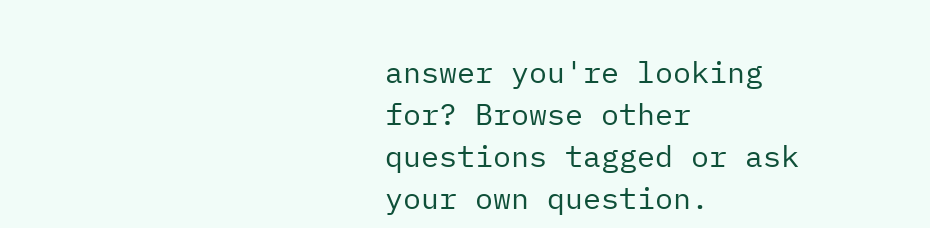answer you're looking for? Browse other questions tagged or ask your own question.